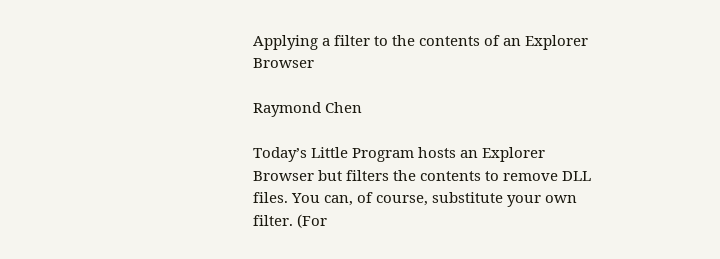Applying a filter to the contents of an Explorer Browser

Raymond Chen

Today’s Little Program hosts an Explorer Browser but filters the contents to remove DLL files. You can, of course, substitute your own filter. (For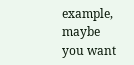example, maybe you want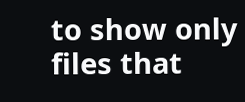to show only files that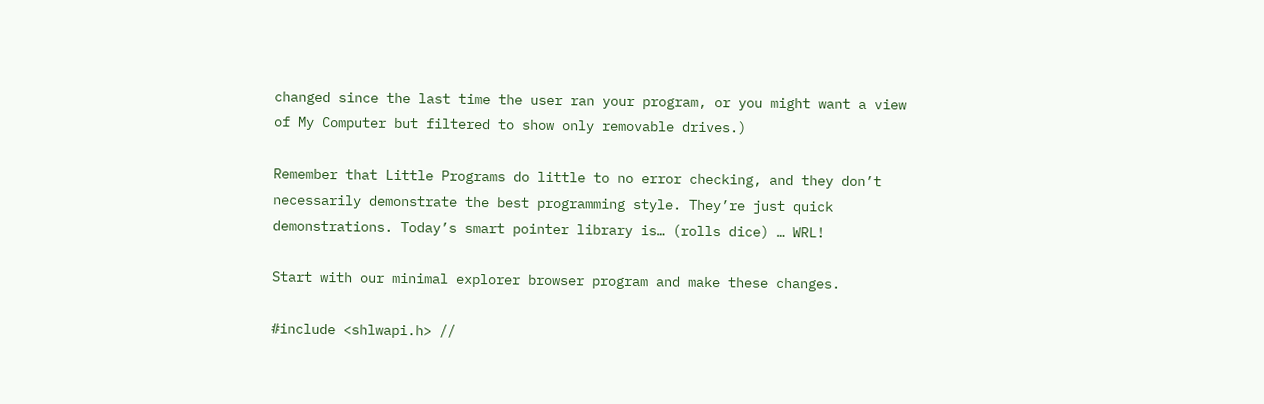changed since the last time the user ran your program, or you might want a view of My Computer but filtered to show only removable drives.)

Remember that Little Programs do little to no error checking, and they don’t necessarily demonstrate the best programming style. They’re just quick demonstrations. Today’s smart pointer library is… (rolls dice) … WRL!

Start with our minimal explorer browser program and make these changes.

#include <shlwapi.h> //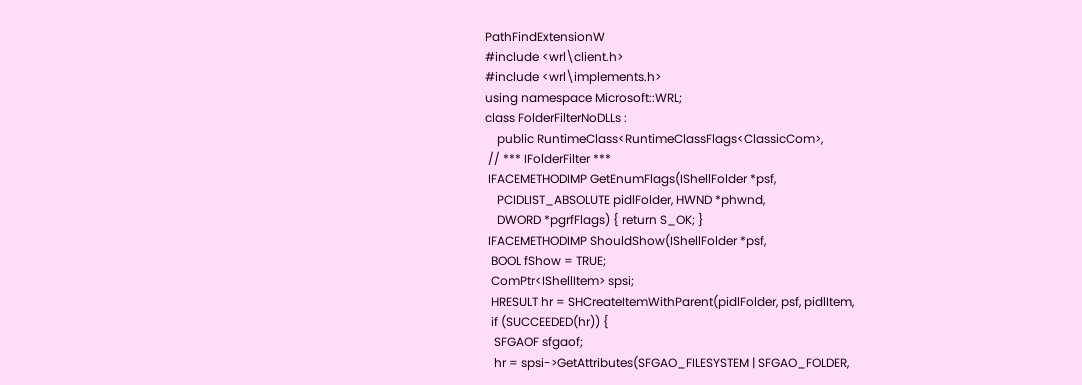PathFindExtensionW
#include <wrl\client.h>
#include <wrl\implements.h>
using namespace Microsoft::WRL;
class FolderFilterNoDLLs :
    public RuntimeClass<RuntimeClassFlags<ClassicCom>,
 // *** IFolderFilter ***
 IFACEMETHODIMP GetEnumFlags(IShellFolder *psf,
    PCIDLIST_ABSOLUTE pidlFolder, HWND *phwnd,
    DWORD *pgrfFlags) { return S_OK; }
 IFACEMETHODIMP ShouldShow(IShellFolder *psf,
  BOOL fShow = TRUE;
  ComPtr<IShellItem> spsi;
  HRESULT hr = SHCreateItemWithParent(pidlFolder, psf, pidlItem,
  if (SUCCEEDED(hr)) {
   SFGAOF sfgaof;
   hr = spsi->GetAttributes(SFGAO_FILESYSTEM | SFGAO_FOLDER,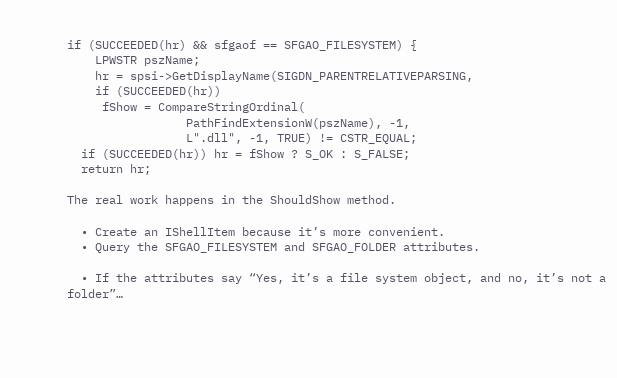if (SUCCEEDED(hr) && sfgaof == SFGAO_FILESYSTEM) {
    LPWSTR pszName;
    hr = spsi->GetDisplayName(SIGDN_PARENTRELATIVEPARSING,
    if (SUCCEEDED(hr))
     fShow = CompareStringOrdinal(
                 PathFindExtensionW(pszName), -1,
                 L".dll", -1, TRUE) != CSTR_EQUAL;
  if (SUCCEEDED(hr)) hr = fShow ? S_OK : S_FALSE;
  return hr;

The real work happens in the ShouldShow method.

  • Create an IShellItem because it’s more convenient.
  • Query the SFGAO_FILESYSTEM and SFGAO_FOLDER attributes.

  • If the attributes say “Yes, it’s a file system object, and no, it’s not a folder”…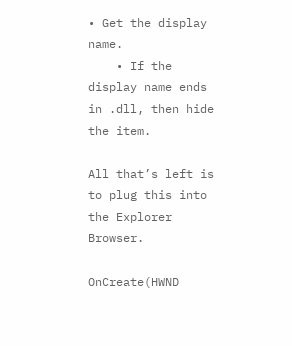• Get the display name.
    • If the display name ends in .dll, then hide the item.

All that’s left is to plug this into the Explorer Browser.

OnCreate(HWND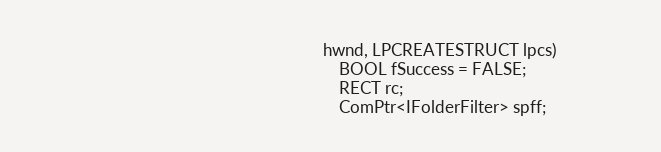hwnd, LPCREATESTRUCT lpcs)
    BOOL fSuccess = FALSE;
    RECT rc;
    ComPtr<IFolderFilter> spff;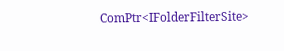ComPtr<IFolderFilterSite>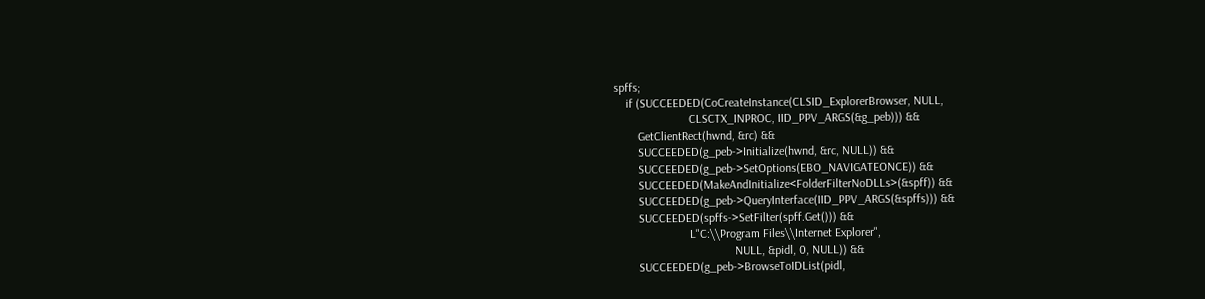spffs;
    if (SUCCEEDED(CoCreateInstance(CLSID_ExplorerBrowser, NULL,
                         CLSCTX_INPROC, IID_PPV_ARGS(&g_peb))) &&
        GetClientRect(hwnd, &rc) &&
        SUCCEEDED(g_peb->Initialize(hwnd, &rc, NULL)) &&
        SUCCEEDED(g_peb->SetOptions(EBO_NAVIGATEONCE)) &&
        SUCCEEDED(MakeAndInitialize<FolderFilterNoDLLs>(&spff)) &&
        SUCCEEDED(g_peb->QueryInterface(IID_PPV_ARGS(&spffs))) &&
        SUCCEEDED(spffs->SetFilter(spff.Get())) &&
                         L"C:\\Program Files\\Internet Explorer",
                                        NULL, &pidl, 0, NULL)) &&
        SUCCEEDED(g_peb->BrowseToIDList(pidl,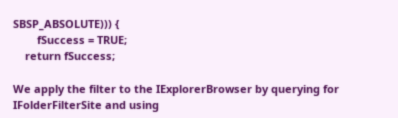SBSP_ABSOLUTE))) {
        fSuccess = TRUE;
    return fSuccess;

We apply the filter to the IExplorerBrowser by querying for IFolderFilterSite and using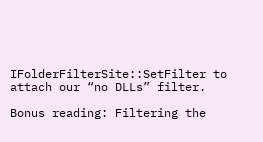IFolderFilterSite::SetFilter to attach our “no DLLs” filter.

Bonus reading: Filtering the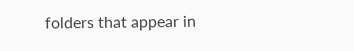folders that appear in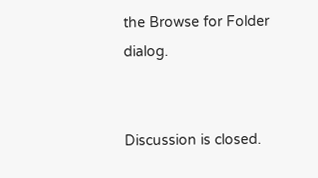the Browse for Folder dialog.


Discussion is closed.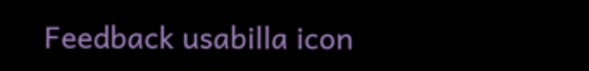Feedback usabilla icon